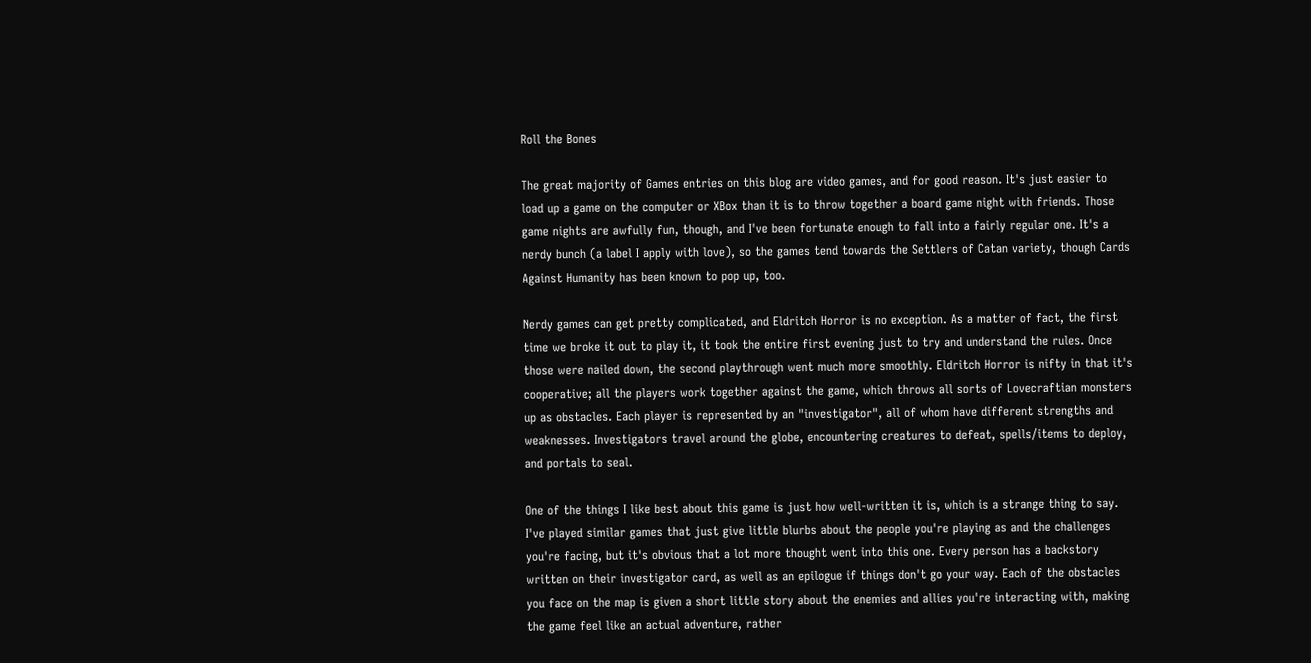Roll the Bones

The great majority of Games entries on this blog are video games, and for good reason. It's just easier to load up a game on the computer or XBox than it is to throw together a board game night with friends. Those game nights are awfully fun, though, and I've been fortunate enough to fall into a fairly regular one. It's a nerdy bunch (a label I apply with love), so the games tend towards the Settlers of Catan variety, though Cards Against Humanity has been known to pop up, too.

Nerdy games can get pretty complicated, and Eldritch Horror is no exception. As a matter of fact, the first time we broke it out to play it, it took the entire first evening just to try and understand the rules. Once those were nailed down, the second playthrough went much more smoothly. Eldritch Horror is nifty in that it's cooperative; all the players work together against the game, which throws all sorts of Lovecraftian monsters up as obstacles. Each player is represented by an "investigator", all of whom have different strengths and weaknesses. Investigators travel around the globe, encountering creatures to defeat, spells/items to deploy, and portals to seal.

One of the things I like best about this game is just how well-written it is, which is a strange thing to say. I've played similar games that just give little blurbs about the people you're playing as and the challenges you're facing, but it's obvious that a lot more thought went into this one. Every person has a backstory written on their investigator card, as well as an epilogue if things don't go your way. Each of the obstacles you face on the map is given a short little story about the enemies and allies you're interacting with, making the game feel like an actual adventure, rather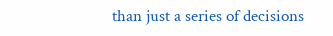than just a series of decisions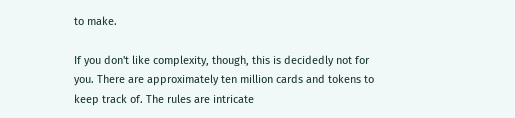to make.

If you don't like complexity, though, this is decidedly not for you. There are approximately ten million cards and tokens to keep track of. The rules are intricate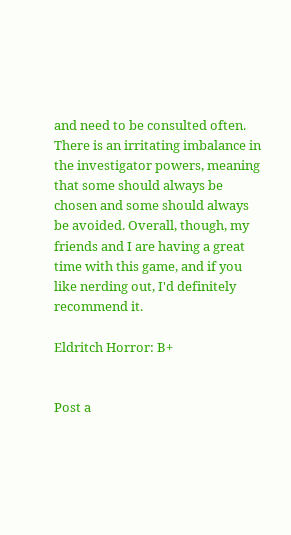and need to be consulted often. There is an irritating imbalance in the investigator powers, meaning that some should always be chosen and some should always be avoided. Overall, though, my friends and I are having a great time with this game, and if you like nerding out, I'd definitely recommend it.

Eldritch Horror: B+


Post a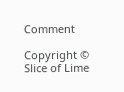Comment

Copyright © Slice of Lime